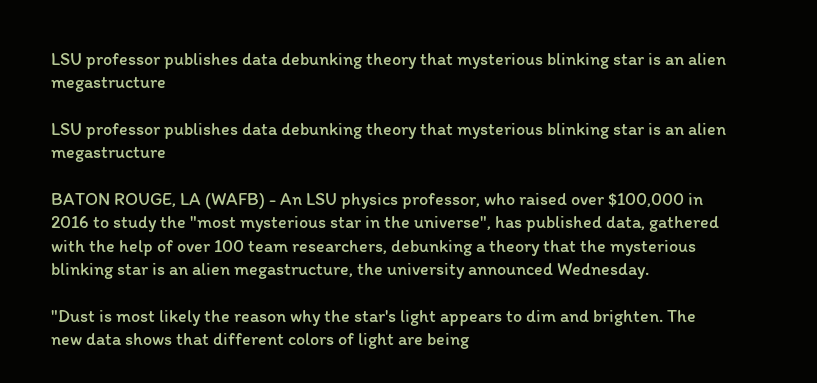LSU professor publishes data debunking theory that mysterious blinking star is an alien megastructure

LSU professor publishes data debunking theory that mysterious blinking star is an alien megastructure

BATON ROUGE, LA (WAFB) - An LSU physics professor, who raised over $100,000 in 2016 to study the "most mysterious star in the universe", has published data, gathered with the help of over 100 team researchers, debunking a theory that the mysterious blinking star is an alien megastructure, the university announced Wednesday.

"Dust is most likely the reason why the star's light appears to dim and brighten. The new data shows that different colors of light are being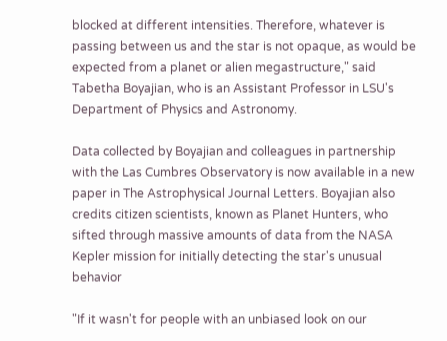blocked at different intensities. Therefore, whatever is passing between us and the star is not opaque, as would be expected from a planet or alien megastructure," said Tabetha Boyajian, who is an Assistant Professor in LSU's Department of Physics and Astronomy.

Data collected by Boyajian and colleagues in partnership with the Las Cumbres Observatory is now available in a new paper in The Astrophysical Journal Letters. Boyajian also credits citizen scientists, known as Planet Hunters, who sifted through massive amounts of data from the NASA Kepler mission for initially detecting the star's unusual behavior

"If it wasn't for people with an unbiased look on our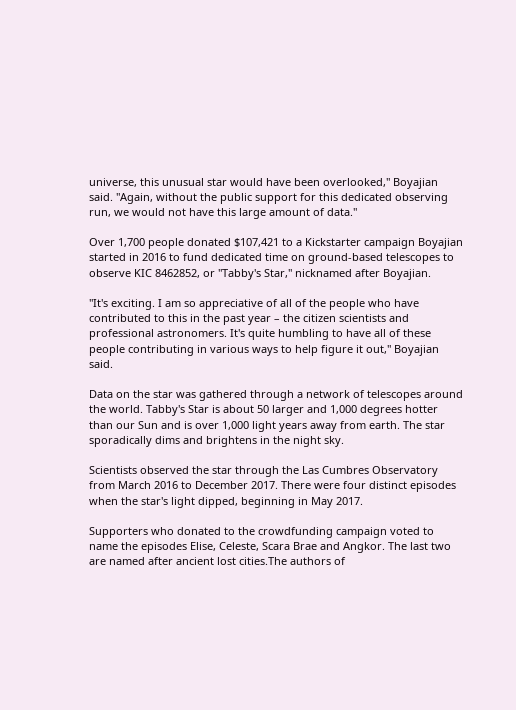universe, this unusual star would have been overlooked," Boyajian said. "Again, without the public support for this dedicated observing run, we would not have this large amount of data."

Over 1,700 people donated $107,421 to a Kickstarter campaign Boyajian started in 2016 to fund dedicated time on ground-based telescopes to observe KIC 8462852, or "Tabby's Star," nicknamed after Boyajian.

"It's exciting. I am so appreciative of all of the people who have contributed to this in the past year – the citizen scientists and professional astronomers. It's quite humbling to have all of these people contributing in various ways to help figure it out," Boyajian said.

Data on the star was gathered through a network of telescopes around the world. Tabby's Star is about 50 larger and 1,000 degrees hotter than our Sun and is over 1,000 light years away from earth. The star sporadically dims and brightens in the night sky.

Scientists observed the star through the Las Cumbres Observatory from March 2016 to December 2017. There were four distinct episodes when the star's light dipped, beginning in May 2017.

Supporters who donated to the crowdfunding campaign voted to name the episodes Elise, Celeste, Scara Brae and Angkor. The last two are named after ancient lost cities.The authors of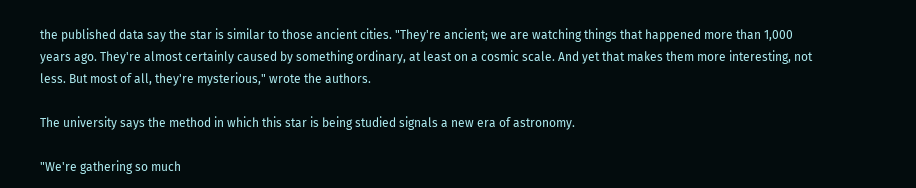the published data say the star is similar to those ancient cities. "They're ancient; we are watching things that happened more than 1,000 years ago. They're almost certainly caused by something ordinary, at least on a cosmic scale. And yet that makes them more interesting, not less. But most of all, they're mysterious," wrote the authors.

The university says the method in which this star is being studied signals a new era of astronomy.

"We're gathering so much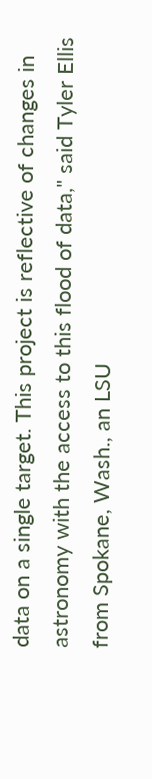data on a single target. This project is reflective of changes in astronomy with the access to this flood of data," said Tyler Ellis from Spokane, Wash., an LSU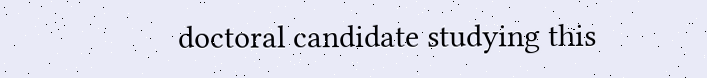doctoral candidate studying this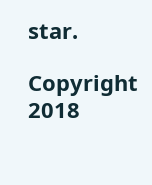star.

Copyright 2018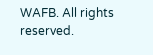WAFB. All rights reserved.